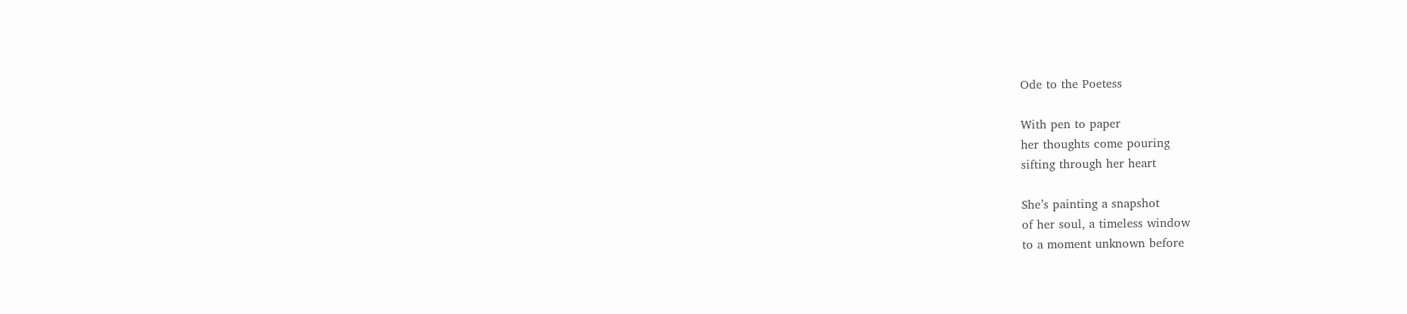Ode to the Poetess

With pen to paper
her thoughts come pouring
sifting through her heart

She’s painting a snapshot
of her soul, a timeless window
to a moment unknown before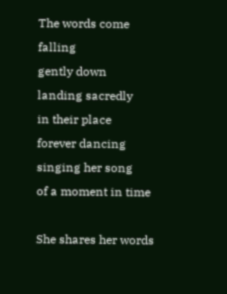The words come falling
gently down
landing sacredly
in their place
forever dancing
singing her song
of a moment in time

She shares her words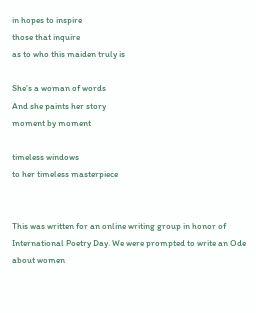in hopes to inspire
those that inquire
as to who this maiden truly is

She’s a woman of words
And she paints her story
moment by moment

timeless windows
to her timeless masterpiece


This was written for an online writing group in honor of International Poetry Day. We were prompted to write an Ode about women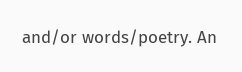and/or words/poetry. An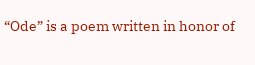“Ode” is a poem written in honor of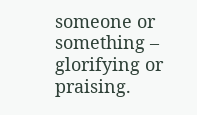someone or something – glorifying or praising.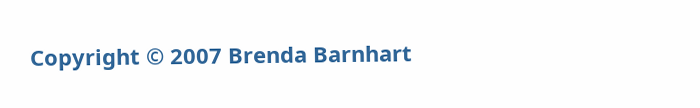Copyright © 2007 Brenda Barnhart